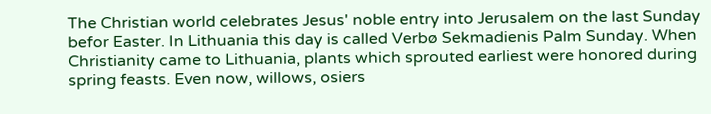The Christian world celebrates Jesus' noble entry into Jerusalem on the last Sunday befor Easter. In Lithuania this day is called Verbø Sekmadienis Palm Sunday. When Christianity came to Lithuania, plants which sprouted earliest were honored during spring feasts. Even now, willows, osiers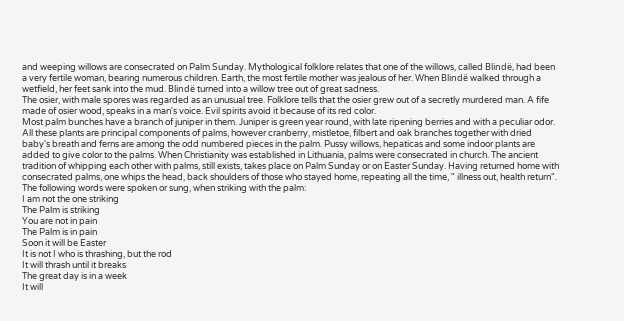and weeping willows are consecrated on Palm Sunday. Mythological folklore relates that one of the willows, called Blindë, had been a very fertile woman, bearing numerous children. Earth, the most fertile mother was jealous of her. When Blindë walked through a wetfield, her feet sank into the mud. Blindë turned into a willow tree out of great sadness.
The osier, with male spores was regarded as an unusual tree. Folklore tells that the osier grew out of a secretly murdered man. A fife made of osier wood, speaks in a man's voice. Evil spirits avoid it because of its red color.
Most palm bunches have a branch of juniper in them. Juniper is green year round, with late ripening berries and with a peculiar odor. All these plants are principal components of palms, however cranberry, mistletoe, filbert and oak branches together with dried baby's breath and ferns are among the odd numbered pieces in the palm. Pussy willows, hepaticas and some indoor plants are added to give color to the palms. When Christianity was established in Lithuania, palms were consecrated in church. The ancient tradition of whipping each other with palms, still exists, takes place on Palm Sunday or on Easter Sunday. Having returned home with consecrated palms, one whips the head, back shoulders of those who stayed home, repeating all the time, " illness out, health return". The following words were spoken or sung, when striking with the palm:
I am not the one striking
The Palm is striking
You are not in pain
The Palm is in pain
Soon it will be Easter
It is not I who is thrashing, but the rod
It will thrash until it breaks
The great day is in a week
It will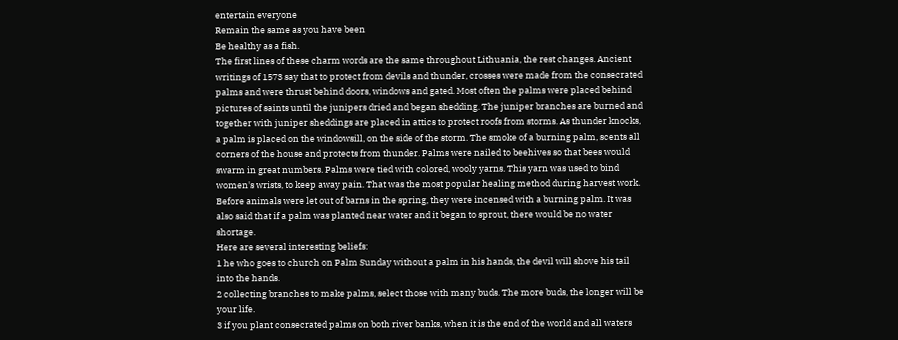entertain everyone
Remain the same as you have been
Be healthy as a fish.
The first lines of these charm words are the same throughout Lithuania, the rest changes. Ancient writings of 1573 say that to protect from devils and thunder, crosses were made from the consecrated palms and were thrust behind doors, windows and gated. Most often the palms were placed behind pictures of saints until the junipers dried and began shedding. The juniper branches are burned and together with juniper sheddings are placed in attics to protect roofs from storms. As thunder knocks, a palm is placed on the windowsill, on the side of the storm. The smoke of a burning palm, scents all corners of the house and protects from thunder. Palms were nailed to beehives so that bees would swarm in great numbers. Palms were tied with colored, wooly yarns. This yarn was used to bind women's wrists, to keep away pain. That was the most popular healing method during harvest work. Before animals were let out of barns in the spring, they were incensed with a burning palm. It was also said that if a palm was planted near water and it began to sprout, there would be no water shortage.
Here are several interesting beliefs:
1 he who goes to church on Palm Sunday without a palm in his hands, the devil will shove his tail into the hands.
2 collecting branches to make palms, select those with many buds. The more buds, the longer will be your life.
3 if you plant consecrated palms on both river banks, when it is the end of the world and all waters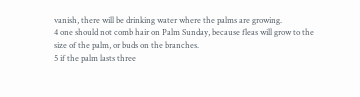vanish, there will be drinking water where the palms are growing.
4 one should not comb hair on Palm Sunday, because fleas will grow to the size of the palm, or buds on the branches.
5 if the palm lasts three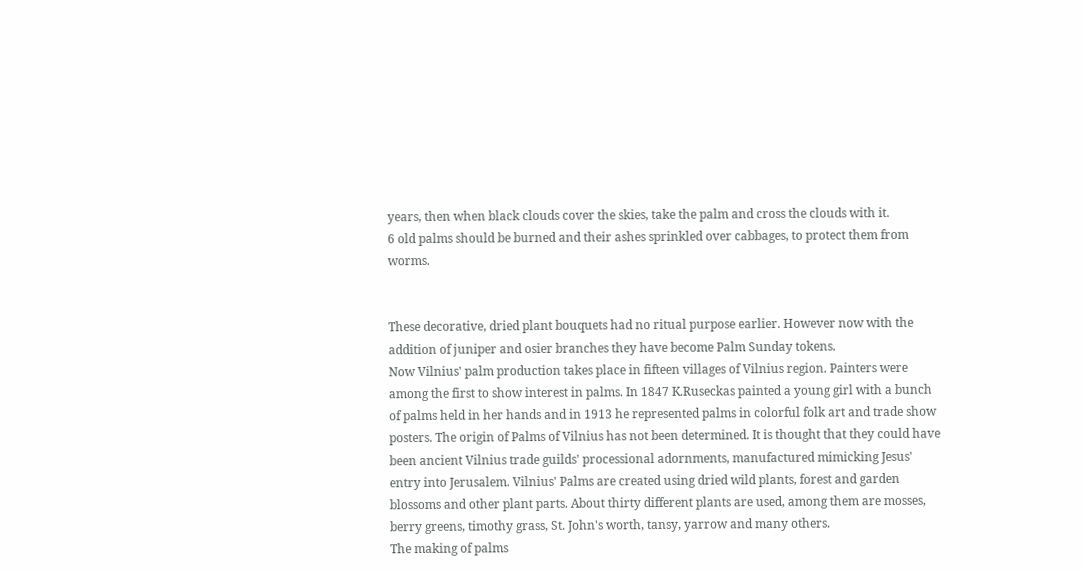years, then when black clouds cover the skies, take the palm and cross the clouds with it.
6 old palms should be burned and their ashes sprinkled over cabbages, to protect them from worms.


These decorative, dried plant bouquets had no ritual purpose earlier. However now with the addition of juniper and osier branches they have become Palm Sunday tokens.
Now Vilnius' palm production takes place in fifteen villages of Vilnius region. Painters were among the first to show interest in palms. In 1847 K.Ruseckas painted a young girl with a bunch of palms held in her hands and in 1913 he represented palms in colorful folk art and trade show posters. The origin of Palms of Vilnius has not been determined. It is thought that they could have been ancient Vilnius trade guilds' processional adornments, manufactured mimicking Jesus' entry into Jerusalem. Vilnius' Palms are created using dried wild plants, forest and garden blossoms and other plant parts. About thirty different plants are used, among them are mosses, berry greens, timothy grass, St. John's worth, tansy, yarrow and many others.
The making of palms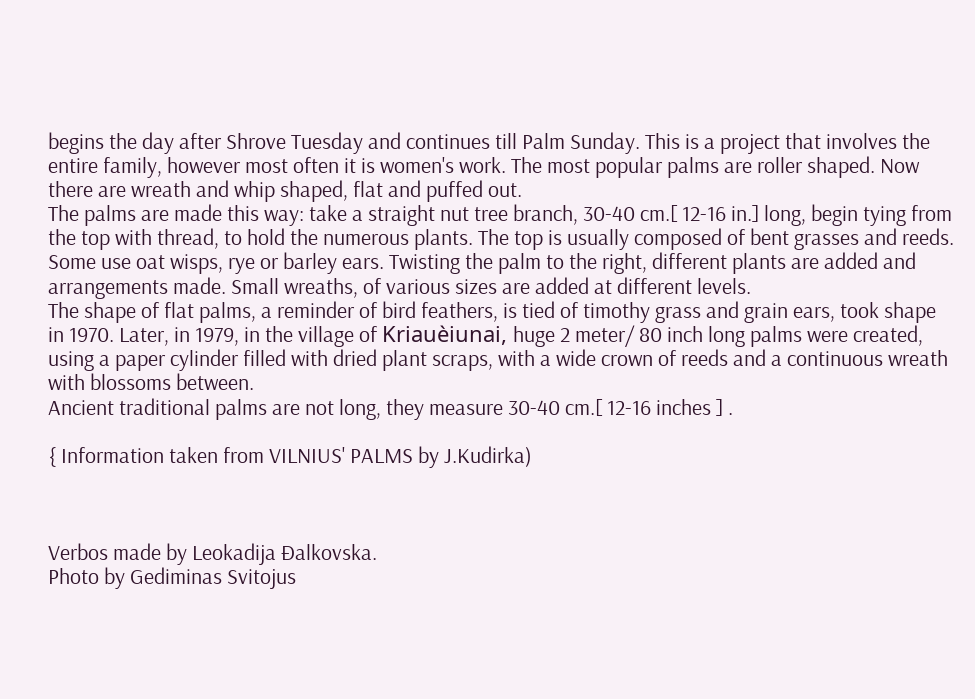begins the day after Shrove Tuesday and continues till Palm Sunday. This is a project that involves the entire family, however most often it is women's work. The most popular palms are roller shaped. Now there are wreath and whip shaped, flat and puffed out.
The palms are made this way: take a straight nut tree branch, 30-40 cm.[ 12-16 in.] long, begin tying from the top with thread, to hold the numerous plants. The top is usually composed of bent grasses and reeds. Some use oat wisps, rye or barley ears. Twisting the palm to the right, different plants are added and arrangements made. Small wreaths, of various sizes are added at different levels.
The shape of flat palms, a reminder of bird feathers, is tied of timothy grass and grain ears, took shape in 1970. Later, in 1979, in the village of Kriauèiunai, huge 2 meter/ 80 inch long palms were created, using a paper cylinder filled with dried plant scraps, with a wide crown of reeds and a continuous wreath with blossoms between.
Ancient traditional palms are not long, they measure 30-40 cm.[ 12-16 inches ] .

{ Information taken from VILNIUS' PALMS by J.Kudirka)



Verbos made by Leokadija Ðalkovska.
Photo by Gediminas Svitojus